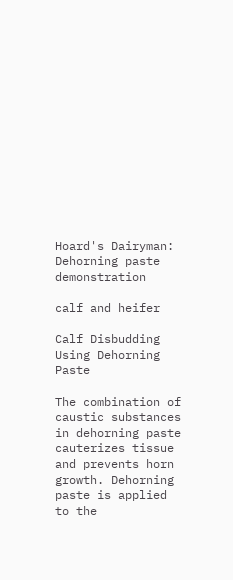Hoard's Dairyman: Dehorning paste demonstration

calf and heifer

Calf Disbudding Using Dehorning Paste

The combination of caustic substances in dehorning paste cauterizes tissue and prevents horn growth. Dehorning paste is applied to the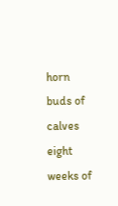horn buds of calves eight weeks of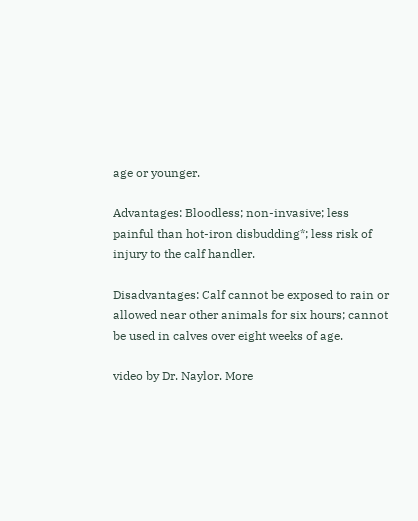age or younger.

Advantages: Bloodless; non-invasive; less painful than hot-iron disbudding*; less risk of injury to the calf handler.

Disadvantages: Calf cannot be exposed to rain or allowed near other animals for six hours; cannot be used in calves over eight weeks of age.

video by Dr. Naylor. More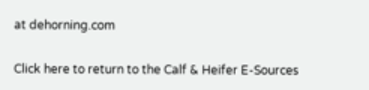at dehorning.com

Click here to return to the Calf & Heifer E-Sources